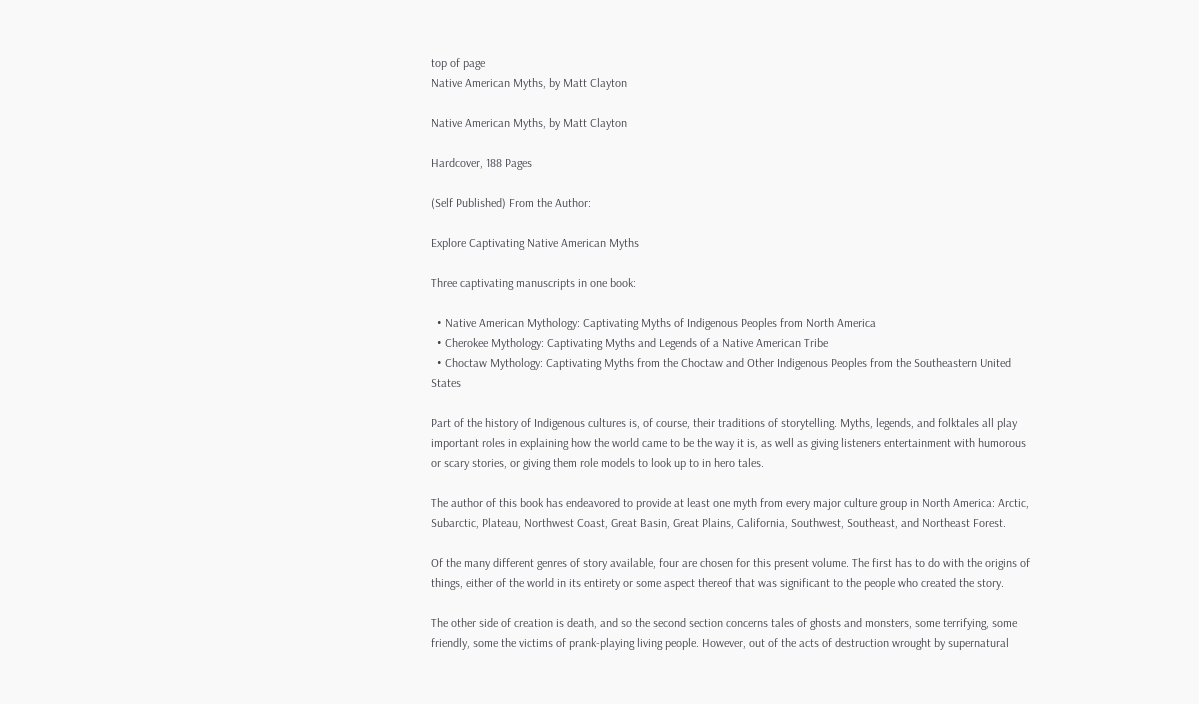top of page
Native American Myths, by Matt Clayton

Native American Myths, by Matt Clayton

Hardcover, 188 Pages

(Self Published) From the Author:

Explore Captivating Native American Myths

Three captivating manuscripts in one book:

  • Native American Mythology: Captivating Myths of Indigenous Peoples from North America
  • Cherokee Mythology: Captivating Myths and Legends of a Native American Tribe
  • Choctaw Mythology: Captivating Myths from the Choctaw and Other Indigenous Peoples from the Southeastern United States

Part of the history of Indigenous cultures is, of course, their traditions of storytelling. Myths, legends, and folktales all play important roles in explaining how the world came to be the way it is, as well as giving listeners entertainment with humorous or scary stories, or giving them role models to look up to in hero tales.

The author of this book has endeavored to provide at least one myth from every major culture group in North America: Arctic, Subarctic, Plateau, Northwest Coast, Great Basin, Great Plains, California, Southwest, Southeast, and Northeast Forest.

Of the many different genres of story available, four are chosen for this present volume. The first has to do with the origins of things, either of the world in its entirety or some aspect thereof that was significant to the people who created the story.

The other side of creation is death, and so the second section concerns tales of ghosts and monsters, some terrifying, some friendly, some the victims of prank-playing living people. However, out of the acts of destruction wrought by supernatural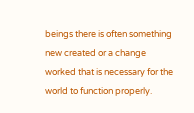beings there is often something new created or a change worked that is necessary for the world to function properly.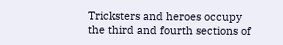Tricksters and heroes occupy the third and fourth sections of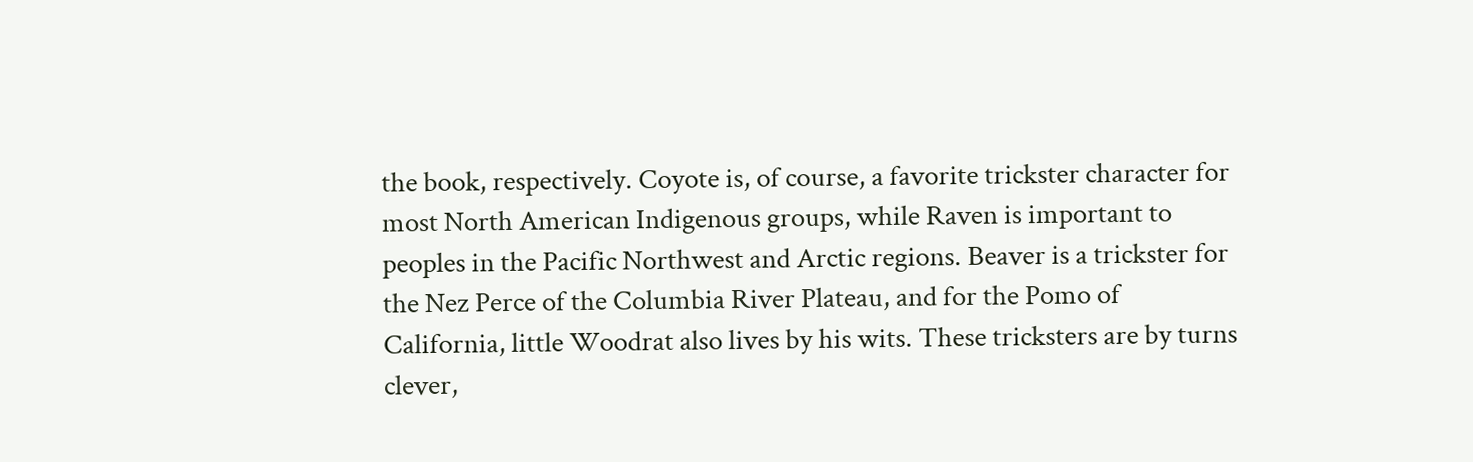the book, respectively. Coyote is, of course, a favorite trickster character for most North American Indigenous groups, while Raven is important to peoples in the Pacific Northwest and Arctic regions. Beaver is a trickster for the Nez Perce of the Columbia River Plateau, and for the Pomo of California, little Woodrat also lives by his wits. These tricksters are by turns clever,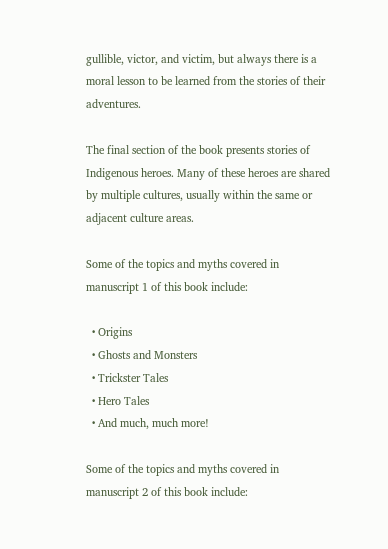gullible, victor, and victim, but always there is a moral lesson to be learned from the stories of their adventures.

The final section of the book presents stories of Indigenous heroes. Many of these heroes are shared by multiple cultures, usually within the same or adjacent culture areas.

Some of the topics and myths covered in manuscript 1 of this book include:

  • Origins
  • Ghosts and Monsters
  • Trickster Tales
  • Hero Tales
  • And much, much more!

Some of the topics and myths covered in manuscript 2 of this book include: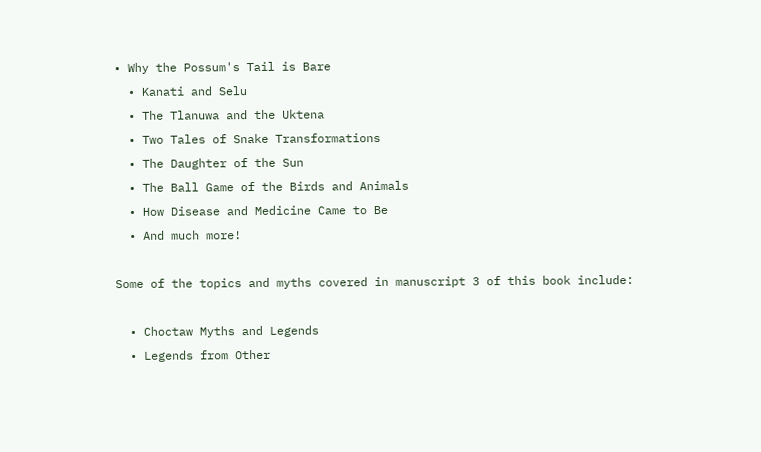• Why the Possum's Tail is Bare
  • Kanati and Selu
  • The Tlanuwa and the Uktena
  • Two Tales of Snake Transformations
  • The Daughter of the Sun
  • The Ball Game of the Birds and Animals
  • How Disease and Medicine Came to Be
  • And much more!

Some of the topics and myths covered in manuscript 3 of this book include:

  • Choctaw Myths and Legends
  • Legends from Other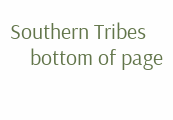Southern Tribes
    bottom of page